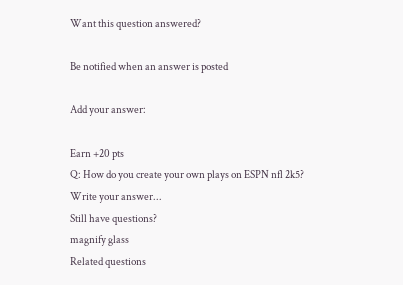Want this question answered?

Be notified when an answer is posted

Add your answer:

Earn +20 pts
Q: How do you create your own plays on ESPN nfl 2k5?
Write your answer...
Still have questions?
magnify glass
Related questions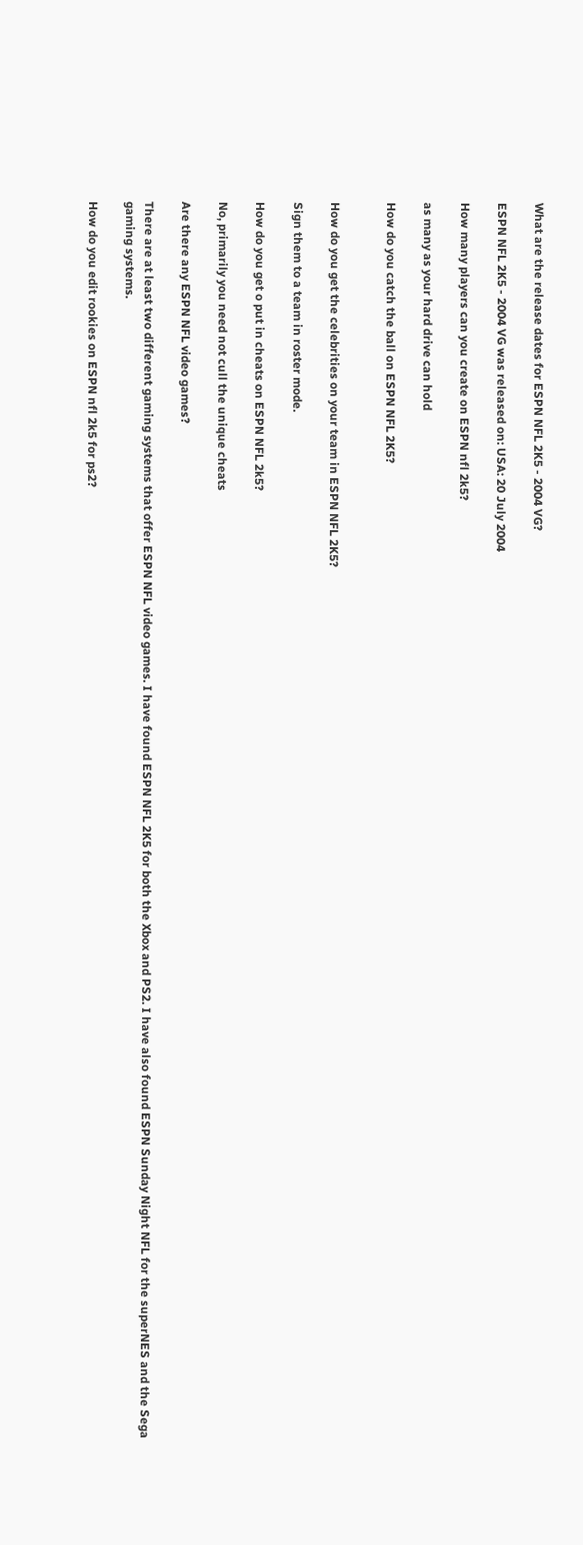What are the release dates for ESPN NFL 2K5 - 2004 VG?

ESPN NFL 2K5 - 2004 VG was released on: USA: 20 July 2004

How many players can you create on ESPN nfl 2k5?

as many as your hard drive can hold

How do you catch the ball on ESPN NFL 2K5?


How do you get the celebrities on your team in ESPN NFL 2K5?

Sign them to a team in roster mode.

How do you get o put in cheats on ESPN NFL 2k5?

No, primarily you need not cull the unique cheats

Are there any ESPN NFL video games?

There are at least two different gaming systems that offer ESPN NFL video games. I have found ESPN NFL 2K5 for both the Xbox and PS2. I have also found ESPN Sunday Night NFL for the superNES and the Sega gaming systems.

How do you edit rookies on ESPN nfl 2k5 for ps2?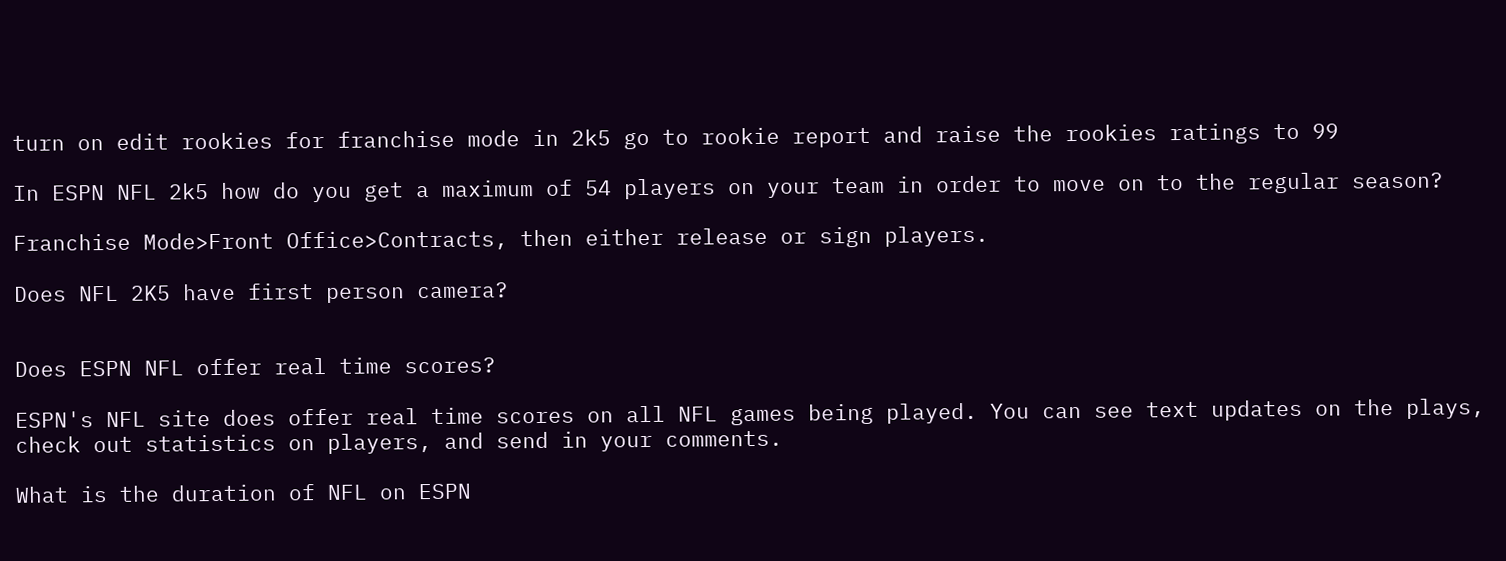turn on edit rookies for franchise mode in 2k5 go to rookie report and raise the rookies ratings to 99

In ESPN NFL 2k5 how do you get a maximum of 54 players on your team in order to move on to the regular season?

Franchise Mode>Front Office>Contracts, then either release or sign players.

Does NFL 2K5 have first person camera?


Does ESPN NFL offer real time scores?

ESPN's NFL site does offer real time scores on all NFL games being played. You can see text updates on the plays, check out statistics on players, and send in your comments.

What is the duration of NFL on ESPN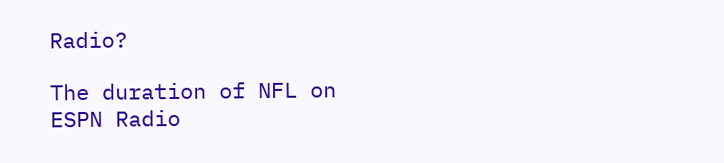Radio?

The duration of NFL on ESPN Radio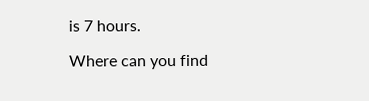is 7 hours.

Where can you find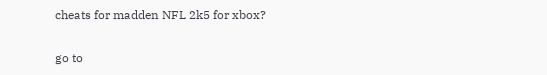cheats for madden NFL 2k5 for xbox?

go to